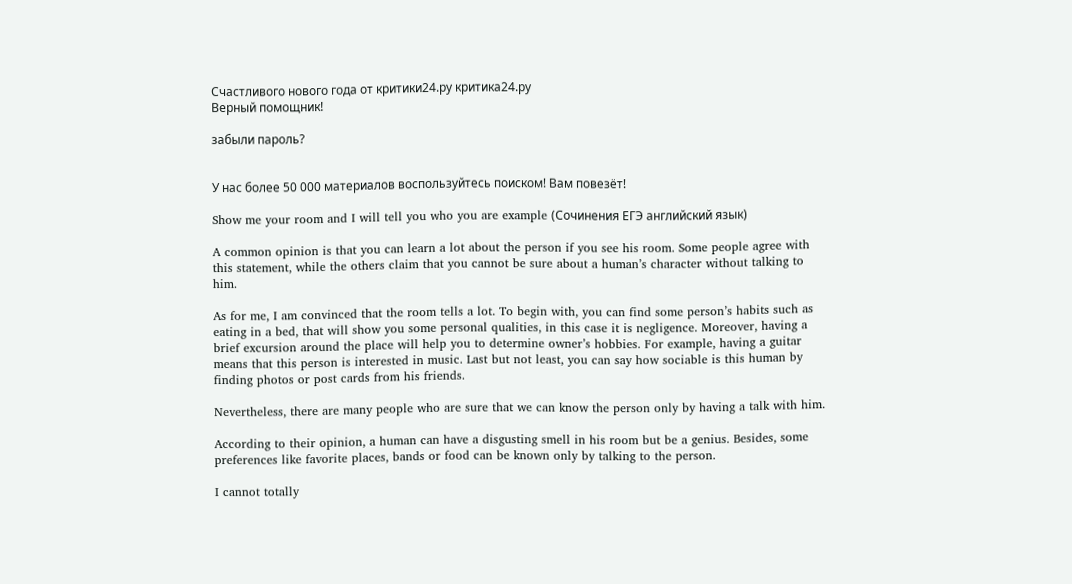Счастливого нового года от критики24.ру критика24.ру
Верный помощник!

забыли пароль?


У нас более 50 000 материалов воспользуйтесь поиском! Вам повезёт!

Show me your room and I will tell you who you are example (Сочинения ЕГЭ английский язык)

A common opinion is that you can learn a lot about the person if you see his room. Some people agree with this statement, while the others claim that you cannot be sure about a human’s character without talking to him.

As for me, I am convinced that the room tells a lot. To begin with, you can find some person’s habits such as eating in a bed, that will show you some personal qualities, in this case it is negligence. Moreover, having a brief excursion around the place will help you to determine owner’s hobbies. For example, having a guitar means that this person is interested in music. Last but not least, you can say how sociable is this human by finding photos or post cards from his friends.

Nevertheless, there are many people who are sure that we can know the person only by having a talk with him.

According to their opinion, a human can have a disgusting smell in his room but be a genius. Besides, some preferences like favorite places, bands or food can be known only by talking to the person.

I cannot totally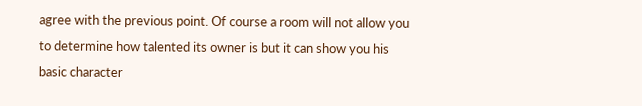agree with the previous point. Of course a room will not allow you to determine how talented its owner is but it can show you his basic character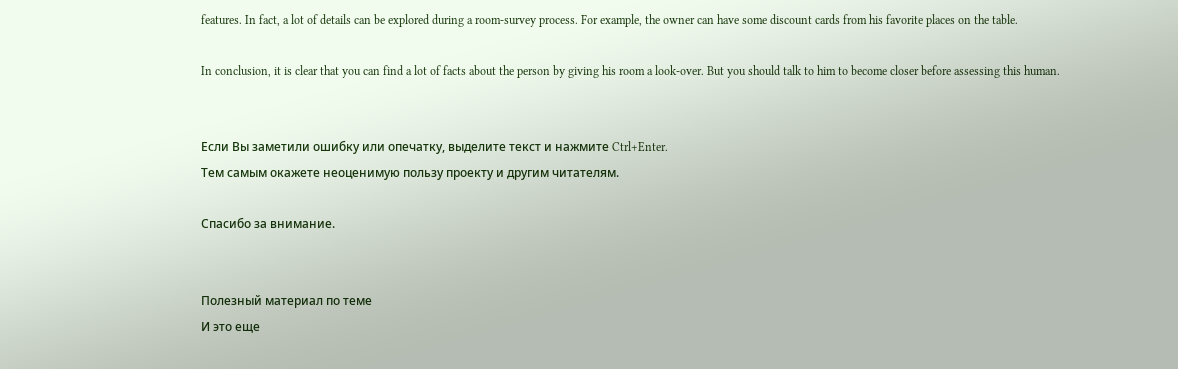features. In fact, a lot of details can be explored during a room-survey process. For example, the owner can have some discount cards from his favorite places on the table.

In conclusion, it is clear that you can find a lot of facts about the person by giving his room a look-over. But you should talk to him to become closer before assessing this human.


Если Вы заметили ошибку или опечатку, выделите текст и нажмите Ctrl+Enter.
Тем самым окажете неоценимую пользу проекту и другим читателям.

Спасибо за внимание.


Полезный материал по теме
И это еще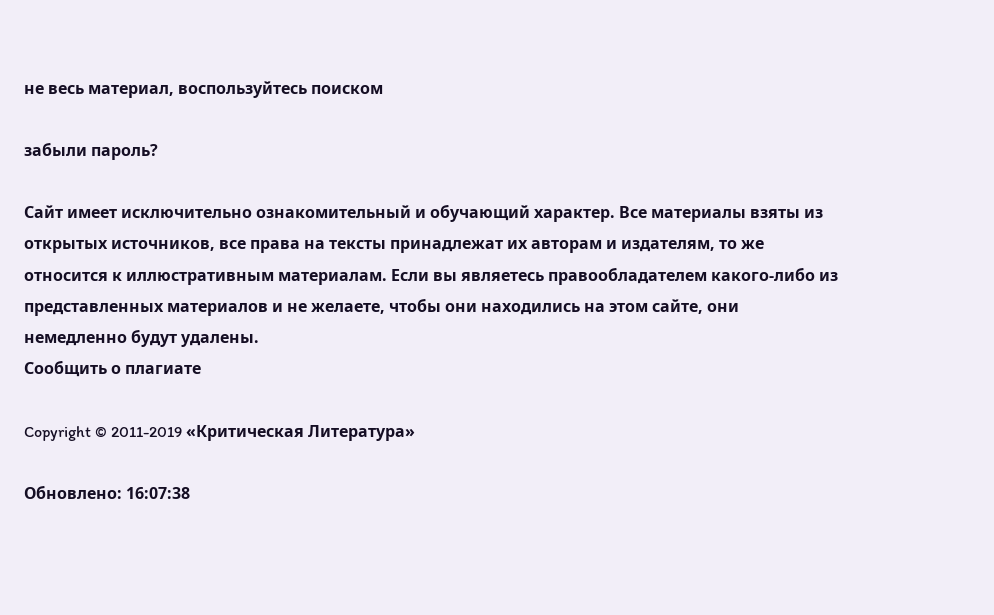не весь материал, воспользуйтесь поиском

забыли пароль?

Сайт имеет исключительно ознакомительный и обучающий характер. Все материалы взяты из открытых источников, все права на тексты принадлежат их авторам и издателям, то же относится к иллюстративным материалам. Если вы являетесь правообладателем какого-либо из представленных материалов и не желаете, чтобы они находились на этом сайте, они немедленно будут удалены.
Сообщить о плагиате

Copyright © 2011-2019 «Критическая Литература»

Обновлено: 16:07:38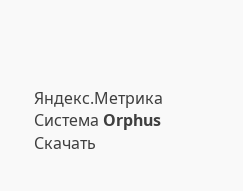Яндекс.Метрика Система Orphus Скачать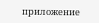приложение